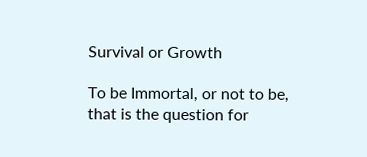Survival or Growth

To be Immortal, or not to be, that is the question for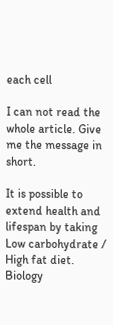each cell

I can not read the whole article. Give me the message in short.

It is possible to extend health and lifespan by taking Low carbohydrate / High fat diet. Biology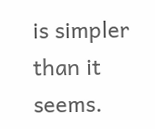is simpler than it seems.